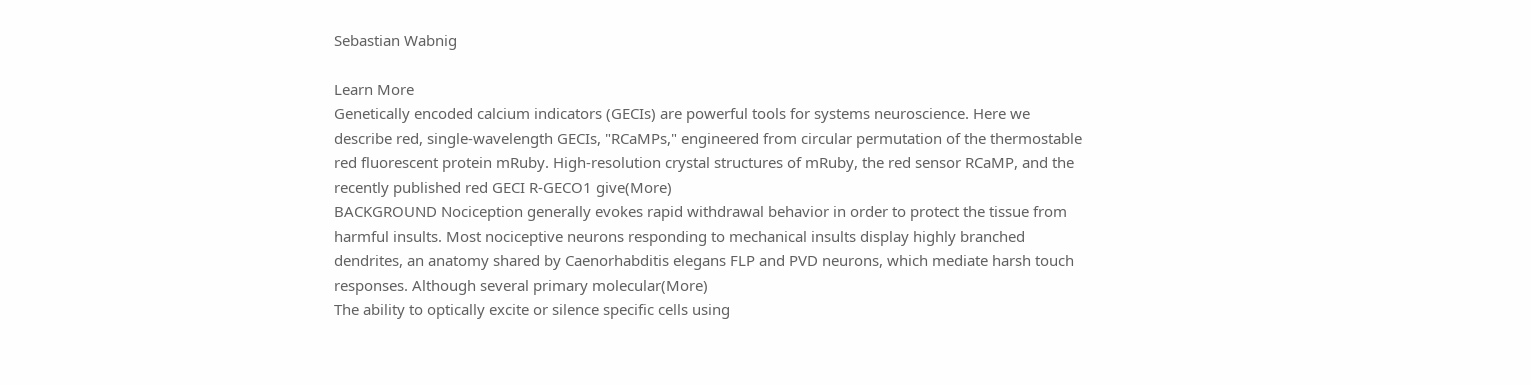Sebastian Wabnig

Learn More
Genetically encoded calcium indicators (GECIs) are powerful tools for systems neuroscience. Here we describe red, single-wavelength GECIs, "RCaMPs," engineered from circular permutation of the thermostable red fluorescent protein mRuby. High-resolution crystal structures of mRuby, the red sensor RCaMP, and the recently published red GECI R-GECO1 give(More)
BACKGROUND Nociception generally evokes rapid withdrawal behavior in order to protect the tissue from harmful insults. Most nociceptive neurons responding to mechanical insults display highly branched dendrites, an anatomy shared by Caenorhabditis elegans FLP and PVD neurons, which mediate harsh touch responses. Although several primary molecular(More)
The ability to optically excite or silence specific cells using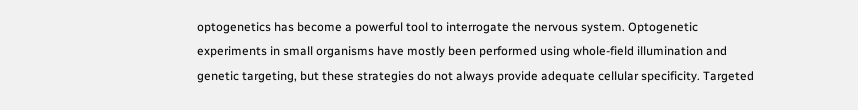optogenetics has become a powerful tool to interrogate the nervous system. Optogenetic experiments in small organisms have mostly been performed using whole-field illumination and genetic targeting, but these strategies do not always provide adequate cellular specificity. Targeted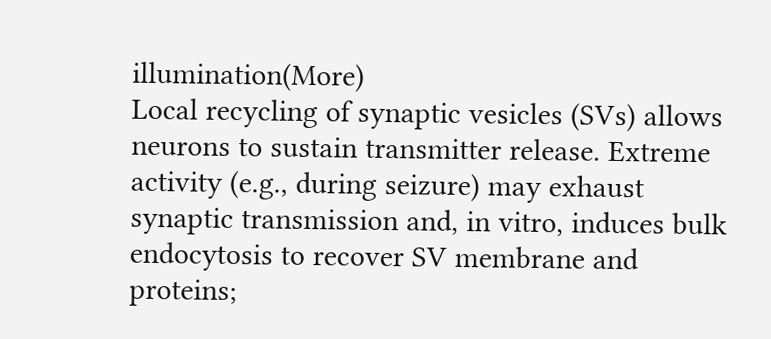illumination(More)
Local recycling of synaptic vesicles (SVs) allows neurons to sustain transmitter release. Extreme activity (e.g., during seizure) may exhaust synaptic transmission and, in vitro, induces bulk endocytosis to recover SV membrane and proteins;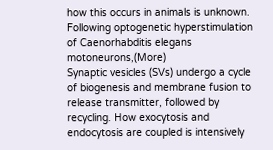how this occurs in animals is unknown. Following optogenetic hyperstimulation of Caenorhabditis elegans motoneurons,(More)
Synaptic vesicles (SVs) undergo a cycle of biogenesis and membrane fusion to release transmitter, followed by recycling. How exocytosis and endocytosis are coupled is intensively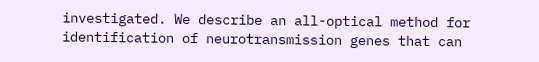investigated. We describe an all-optical method for identification of neurotransmission genes that can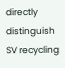directly distinguish SV recycling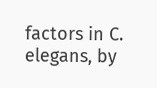factors in C. elegans, by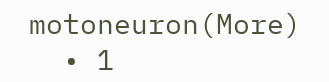motoneuron(More)
  • 1